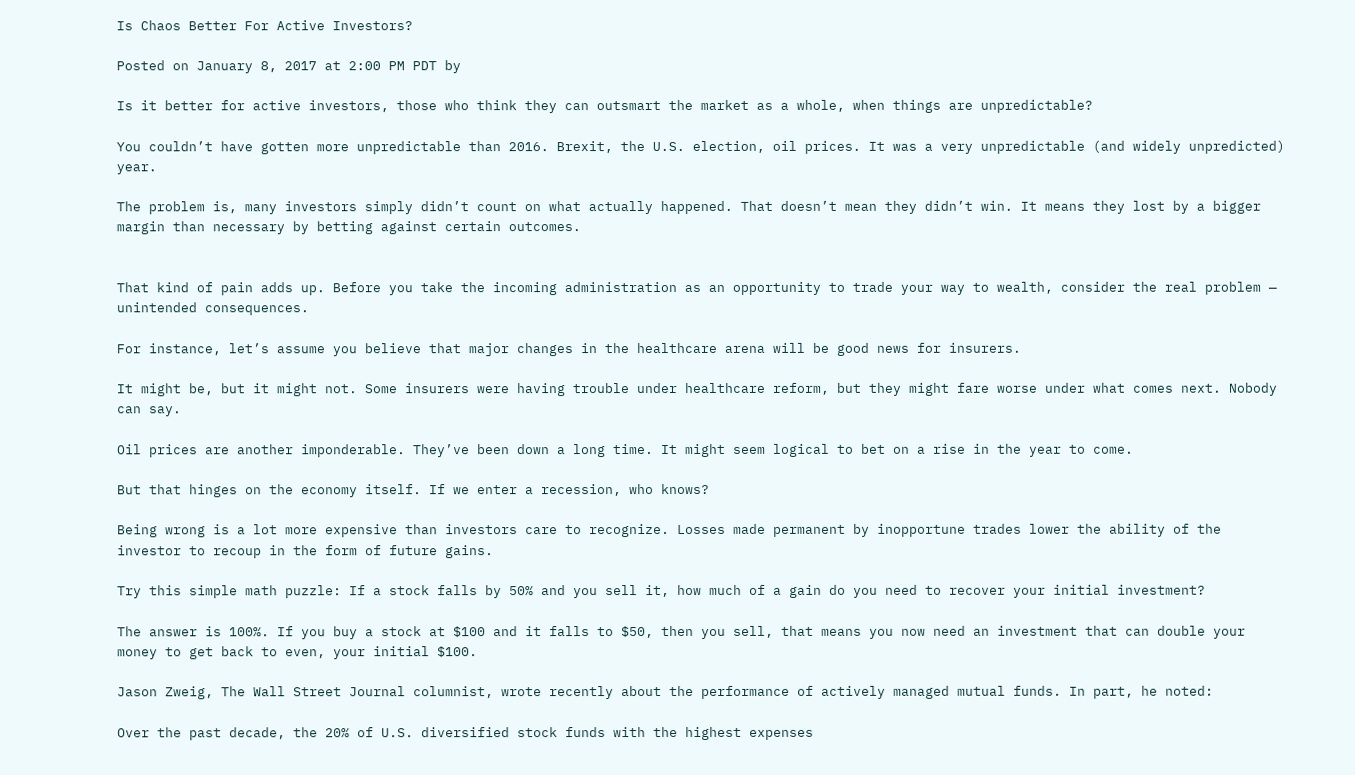Is Chaos Better For Active Investors?

Posted on January 8, 2017 at 2:00 PM PDT by

Is it better for active investors, those who think they can outsmart the market as a whole, when things are unpredictable?

You couldn’t have gotten more unpredictable than 2016. Brexit, the U.S. election, oil prices. It was a very unpredictable (and widely unpredicted) year.

The problem is, many investors simply didn’t count on what actually happened. That doesn’t mean they didn’t win. It means they lost by a bigger margin than necessary by betting against certain outcomes.


That kind of pain adds up. Before you take the incoming administration as an opportunity to trade your way to wealth, consider the real problem — unintended consequences.

For instance, let’s assume you believe that major changes in the healthcare arena will be good news for insurers.

It might be, but it might not. Some insurers were having trouble under healthcare reform, but they might fare worse under what comes next. Nobody can say.

Oil prices are another imponderable. They’ve been down a long time. It might seem logical to bet on a rise in the year to come.

But that hinges on the economy itself. If we enter a recession, who knows?

Being wrong is a lot more expensive than investors care to recognize. Losses made permanent by inopportune trades lower the ability of the investor to recoup in the form of future gains.

Try this simple math puzzle: If a stock falls by 50% and you sell it, how much of a gain do you need to recover your initial investment?

The answer is 100%. If you buy a stock at $100 and it falls to $50, then you sell, that means you now need an investment that can double your money to get back to even, your initial $100.

Jason Zweig, The Wall Street Journal columnist, wrote recently about the performance of actively managed mutual funds. In part, he noted:

Over the past decade, the 20% of U.S. diversified stock funds with the highest expenses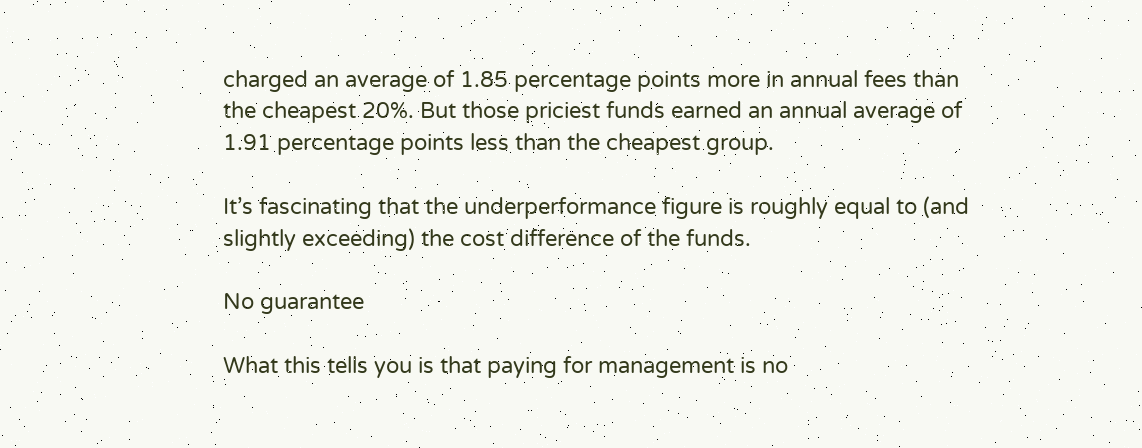charged an average of 1.85 percentage points more in annual fees than the cheapest 20%. But those priciest funds earned an annual average of 1.91 percentage points less than the cheapest group.

It’s fascinating that the underperformance figure is roughly equal to (and slightly exceeding) the cost difference of the funds.

No guarantee

What this tells you is that paying for management is no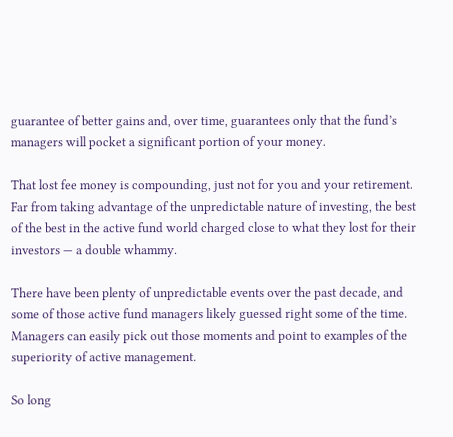guarantee of better gains and, over time, guarantees only that the fund’s managers will pocket a significant portion of your money.

That lost fee money is compounding, just not for you and your retirement. Far from taking advantage of the unpredictable nature of investing, the best of the best in the active fund world charged close to what they lost for their investors — a double whammy.

There have been plenty of unpredictable events over the past decade, and some of those active fund managers likely guessed right some of the time. Managers can easily pick out those moments and point to examples of the superiority of active management.

So long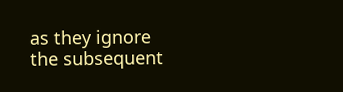as they ignore the subsequent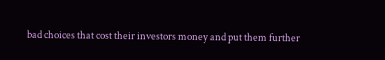bad choices that cost their investors money and put them further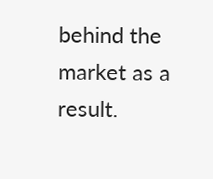behind the market as a result.